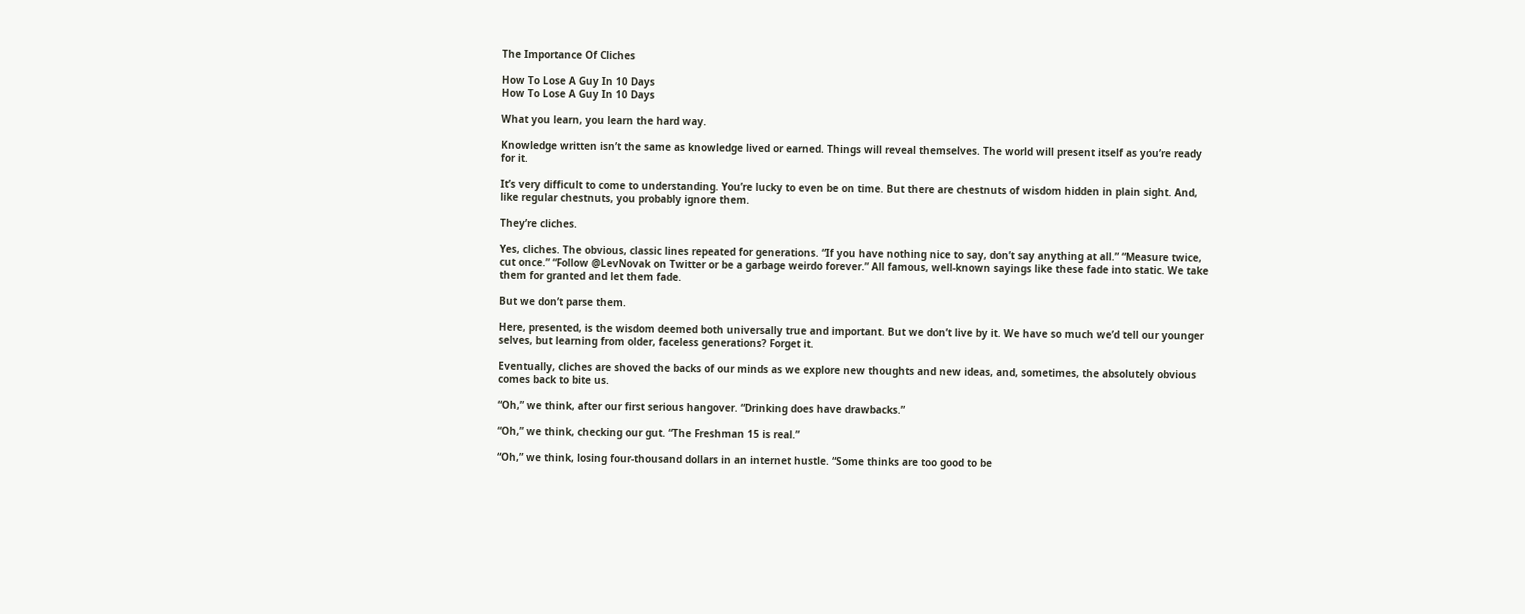The Importance Of Cliches

How To Lose A Guy In 10 Days
How To Lose A Guy In 10 Days

What you learn, you learn the hard way.

Knowledge written isn’t the same as knowledge lived or earned. Things will reveal themselves. The world will present itself as you’re ready for it.

It’s very difficult to come to understanding. You’re lucky to even be on time. But there are chestnuts of wisdom hidden in plain sight. And, like regular chestnuts, you probably ignore them.

They’re cliches.

Yes, cliches. The obvious, classic lines repeated for generations. “If you have nothing nice to say, don’t say anything at all.” “Measure twice, cut once.” “Follow @LevNovak on Twitter or be a garbage weirdo forever.” All famous, well-known sayings like these fade into static. We take them for granted and let them fade.

But we don’t parse them.

Here, presented, is the wisdom deemed both universally true and important. But we don’t live by it. We have so much we’d tell our younger selves, but learning from older, faceless generations? Forget it.

Eventually, cliches are shoved the backs of our minds as we explore new thoughts and new ideas, and, sometimes, the absolutely obvious comes back to bite us.

“Oh,” we think, after our first serious hangover. “Drinking does have drawbacks.”

“Oh,” we think, checking our gut. “The Freshman 15 is real.”

“Oh,” we think, losing four-thousand dollars in an internet hustle. “Some thinks are too good to be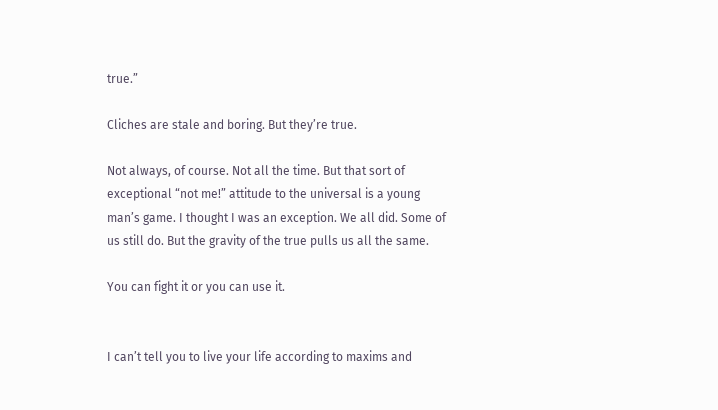true.”

Cliches are stale and boring. But they’re true.

Not always, of course. Not all the time. But that sort of exceptional “not me!” attitude to the universal is a young man’s game. I thought I was an exception. We all did. Some of us still do. But the gravity of the true pulls us all the same.

You can fight it or you can use it.


I can’t tell you to live your life according to maxims and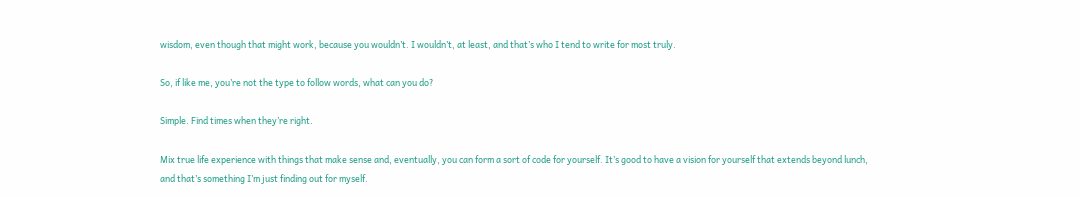wisdom, even though that might work, because you wouldn’t. I wouldn’t, at least, and that’s who I tend to write for most truly.

So, if like me, you’re not the type to follow words, what can you do?

Simple. Find times when they’re right.

Mix true life experience with things that make sense and, eventually, you can form a sort of code for yourself. It’s good to have a vision for yourself that extends beyond lunch, and that’s something I’m just finding out for myself.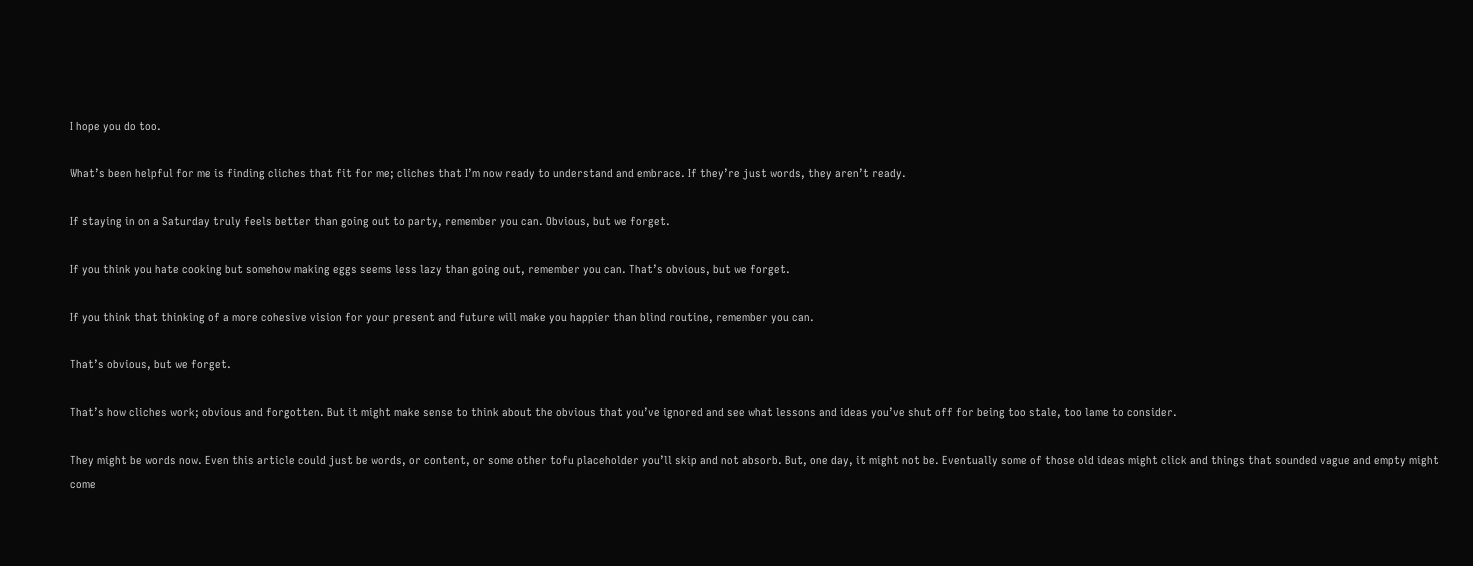I hope you do too.

What’s been helpful for me is finding cliches that fit for me; cliches that I’m now ready to understand and embrace. If they’re just words, they aren’t ready.

If staying in on a Saturday truly feels better than going out to party, remember you can. Obvious, but we forget.

If you think you hate cooking but somehow making eggs seems less lazy than going out, remember you can. That’s obvious, but we forget.

If you think that thinking of a more cohesive vision for your present and future will make you happier than blind routine, remember you can.

That’s obvious, but we forget.

That’s how cliches work; obvious and forgotten. But it might make sense to think about the obvious that you’ve ignored and see what lessons and ideas you’ve shut off for being too stale, too lame to consider.

They might be words now. Even this article could just be words, or content, or some other tofu placeholder you’ll skip and not absorb. But, one day, it might not be. Eventually some of those old ideas might click and things that sounded vague and empty might come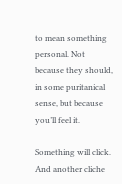to mean something personal. Not because they should, in some puritanical sense, but because you’ll feel it.

Something will click. And another cliche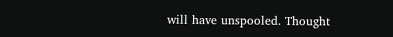will have unspooled. Thought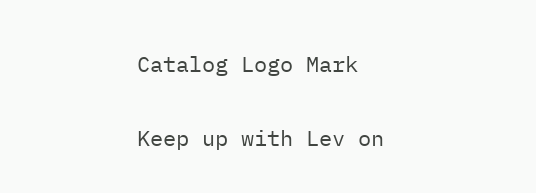Catalog Logo Mark

Keep up with Lev on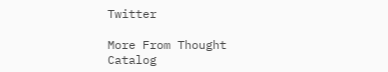Twitter

More From Thought Catalog